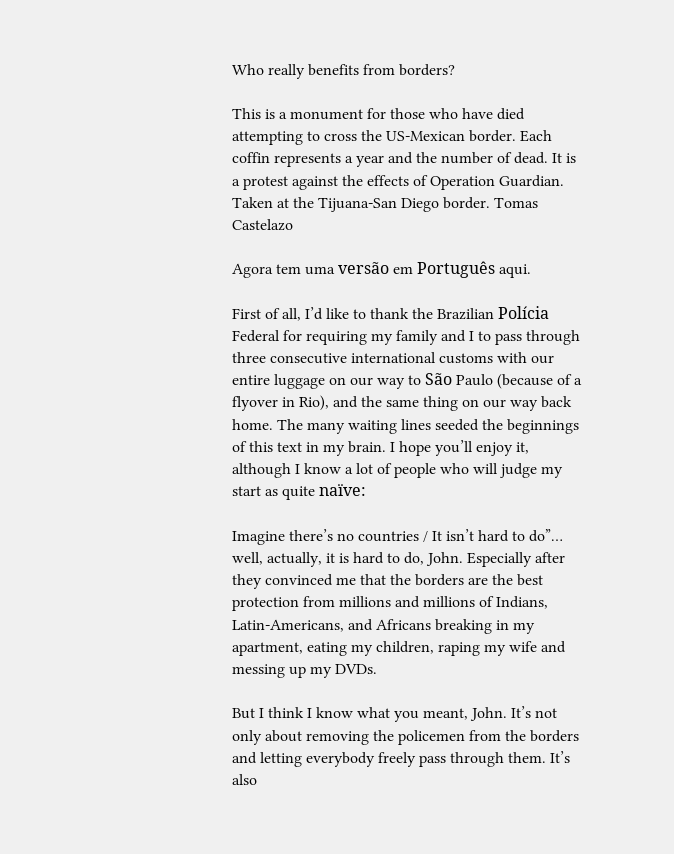Who really benefits from borders?

This is a monument for those who have died attempting to cross the US-Mexican border. Each coffin represents a year and the number of dead. It is a protest against the effects of Operation Guardian. Taken at the Tijuana-San Diego border. Tomas Castelazo

Agora tem uma versão em Português aqui.

First of all, I’d like to thank the Brazilian Polícia Federal for requiring my family and I to pass through three consecutive international customs with our entire luggage on our way to São Paulo (because of a flyover in Rio), and the same thing on our way back home. The many waiting lines seeded the beginnings of this text in my brain. I hope you’ll enjoy it, although I know a lot of people who will judge my start as quite naïve:

Imagine there’s no countries / It isn’t hard to do”… well, actually, it is hard to do, John. Especially after they convinced me that the borders are the best protection from millions and millions of Indians, Latin-Americans, and Africans breaking in my apartment, eating my children, raping my wife and messing up my DVDs.

But I think I know what you meant, John. It’s not only about removing the policemen from the borders and letting everybody freely pass through them. It’s also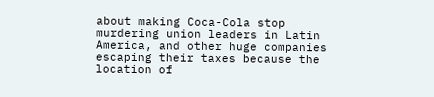about making Coca-Cola stop murdering union leaders in Latin America, and other huge companies escaping their taxes because the location of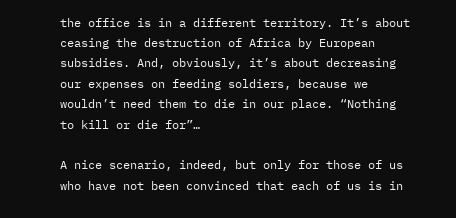the office is in a different territory. It’s about ceasing the destruction of Africa by European subsidies. And, obviously, it’s about decreasing our expenses on feeding soldiers, because we wouldn’t need them to die in our place. “Nothing to kill or die for”…

A nice scenario, indeed, but only for those of us who have not been convinced that each of us is in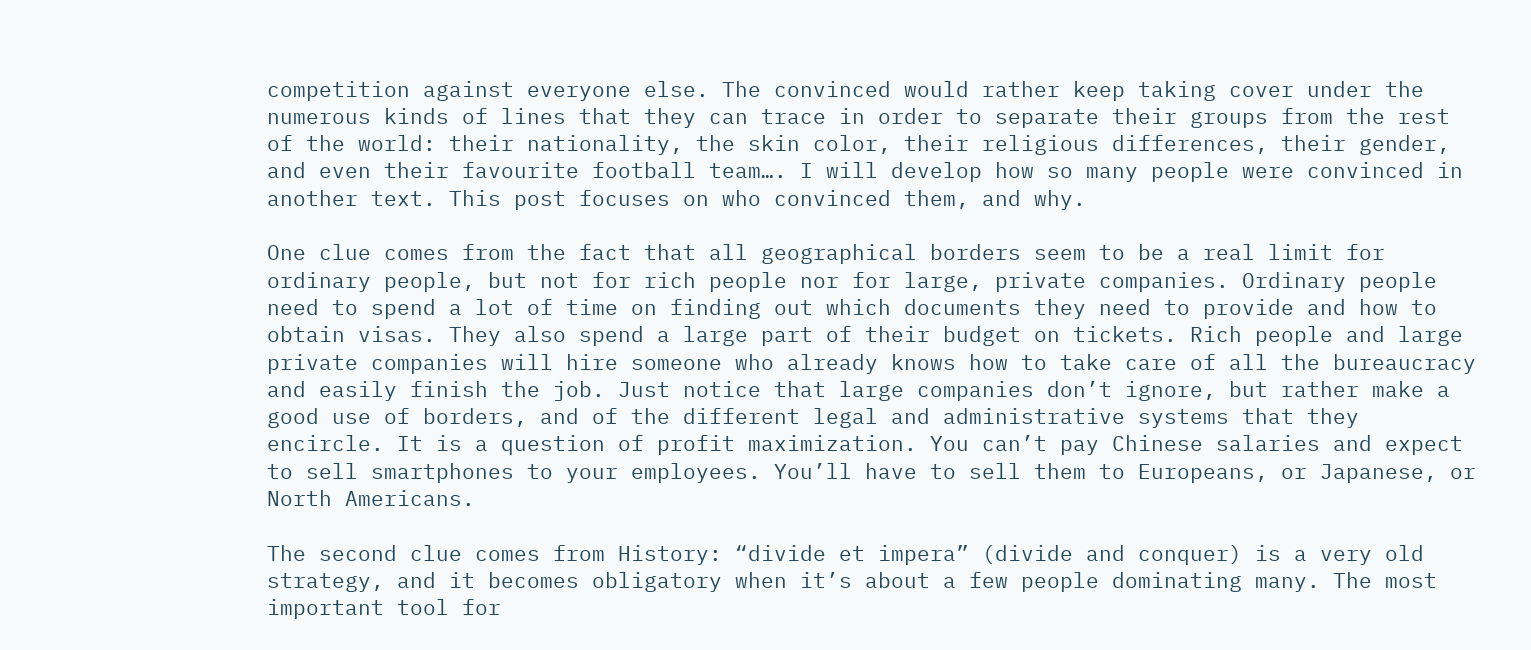competition against everyone else. The convinced would rather keep taking cover under the numerous kinds of lines that they can trace in order to separate their groups from the rest of the world: their nationality, the skin color, their religious differences, their gender, and even their favourite football team…. I will develop how so many people were convinced in another text. This post focuses on who convinced them, and why.

One clue comes from the fact that all geographical borders seem to be a real limit for ordinary people, but not for rich people nor for large, private companies. Ordinary people need to spend a lot of time on finding out which documents they need to provide and how to obtain visas. They also spend a large part of their budget on tickets. Rich people and large private companies will hire someone who already knows how to take care of all the bureaucracy and easily finish the job. Just notice that large companies don’t ignore, but rather make a good use of borders, and of the different legal and administrative systems that they encircle. It is a question of profit maximization. You can’t pay Chinese salaries and expect to sell smartphones to your employees. You’ll have to sell them to Europeans, or Japanese, or North Americans.

The second clue comes from History: “divide et impera” (divide and conquer) is a very old strategy, and it becomes obligatory when it’s about a few people dominating many. The most important tool for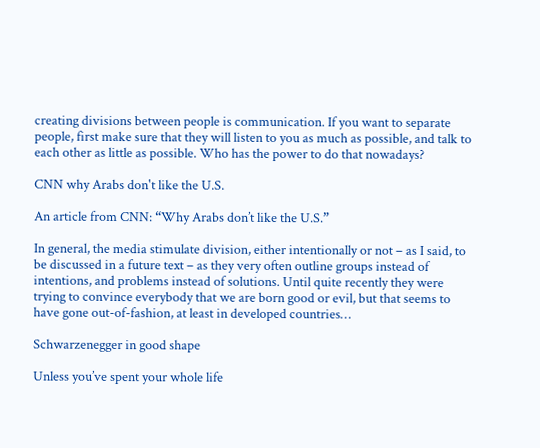creating divisions between people is communication. If you want to separate people, first make sure that they will listen to you as much as possible, and talk to each other as little as possible. Who has the power to do that nowadays?

CNN why Arabs don't like the U.S.

An article from CNN: “Why Arabs don’t like the U.S.”

In general, the media stimulate division, either intentionally or not – as I said, to be discussed in a future text – as they very often outline groups instead of intentions, and problems instead of solutions. Until quite recently they were trying to convince everybody that we are born good or evil, but that seems to have gone out-of-fashion, at least in developed countries…

Schwarzenegger in good shape

Unless you’ve spent your whole life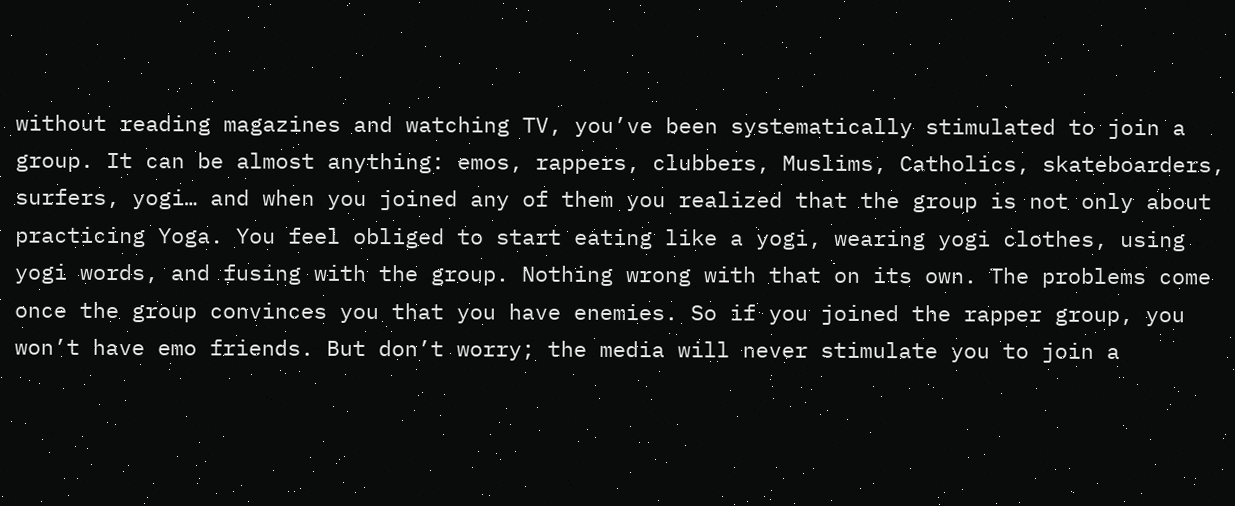without reading magazines and watching TV, you’ve been systematically stimulated to join a group. It can be almost anything: emos, rappers, clubbers, Muslims, Catholics, skateboarders, surfers, yogi… and when you joined any of them you realized that the group is not only about practicing Yoga. You feel obliged to start eating like a yogi, wearing yogi clothes, using yogi words, and fusing with the group. Nothing wrong with that on its own. The problems come once the group convinces you that you have enemies. So if you joined the rapper group, you won’t have emo friends. But don’t worry; the media will never stimulate you to join a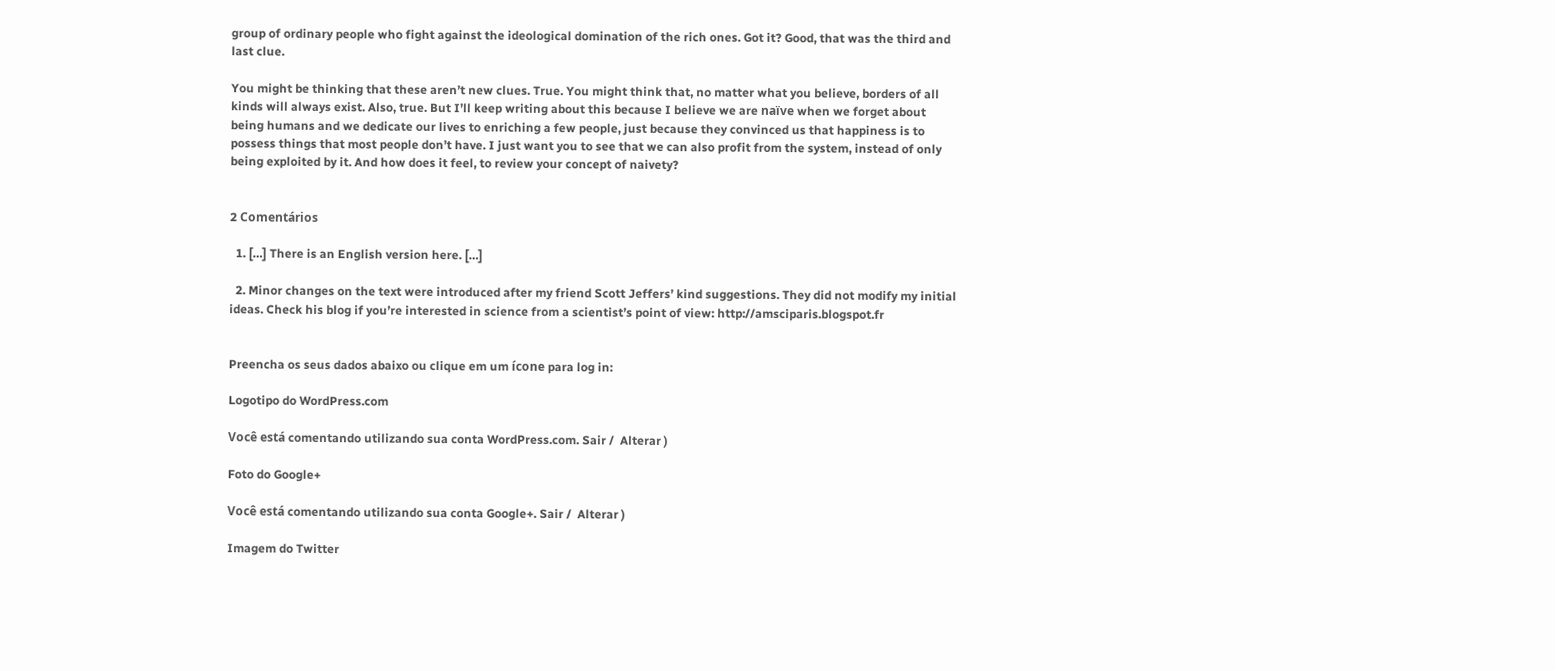group of ordinary people who fight against the ideological domination of the rich ones. Got it? Good, that was the third and last clue.

You might be thinking that these aren’t new clues. True. You might think that, no matter what you believe, borders of all kinds will always exist. Also, true. But I’ll keep writing about this because I believe we are naïve when we forget about being humans and we dedicate our lives to enriching a few people, just because they convinced us that happiness is to possess things that most people don’t have. I just want you to see that we can also profit from the system, instead of only being exploited by it. And how does it feel, to review your concept of naivety?


2 Comentários

  1. […] There is an English version here. […]

  2. Minor changes on the text were introduced after my friend Scott Jeffers’ kind suggestions. They did not modify my initial ideas. Check his blog if you’re interested in science from a scientist’s point of view: http://amsciparis.blogspot.fr


Preencha os seus dados abaixo ou clique em um ícone para log in:

Logotipo do WordPress.com

Você está comentando utilizando sua conta WordPress.com. Sair /  Alterar )

Foto do Google+

Você está comentando utilizando sua conta Google+. Sair /  Alterar )

Imagem do Twitter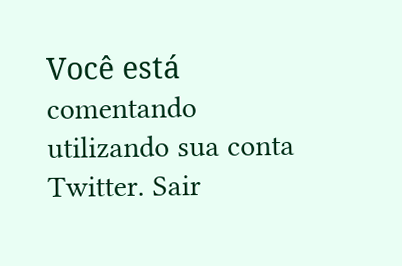Você está comentando utilizando sua conta Twitter. Sair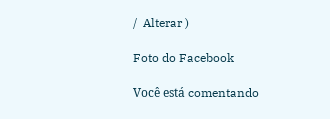/  Alterar )

Foto do Facebook

Você está comentando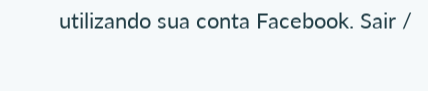utilizando sua conta Facebook. Sair /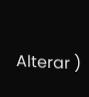Alterar )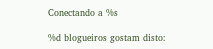Conectando a %s

%d blogueiros gostam disto: